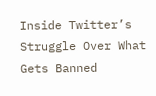Inside Twitter’s Struggle Over What Gets Banned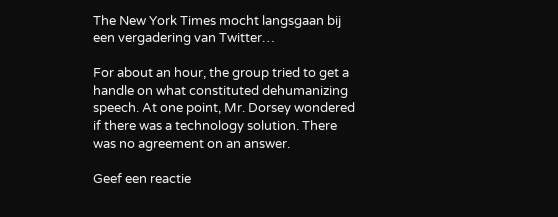The New York Times mocht langsgaan bij een vergadering van Twitter…

For about an hour, the group tried to get a handle on what constituted dehumanizing speech. At one point, Mr. Dorsey wondered if there was a technology solution. There was no agreement on an answer.

Geef een reactie